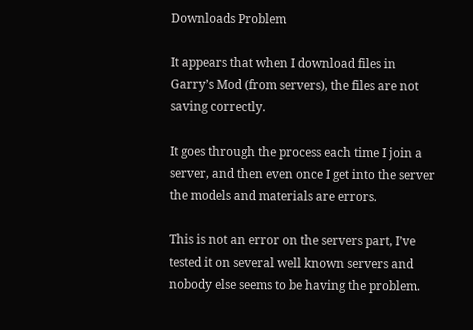Downloads Problem

It appears that when I download files in Garry’s Mod (from servers), the files are not saving correctly.

It goes through the process each time I join a server, and then even once I get into the server the models and materials are errors.

This is not an error on the servers part, I’ve tested it on several well known servers and nobody else seems to be having the problem.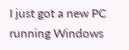I just got a new PC running Windows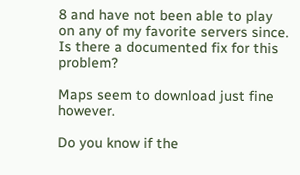8 and have not been able to play on any of my favorite servers since. Is there a documented fix for this problem?

Maps seem to download just fine however.

Do you know if the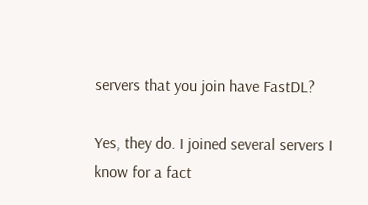servers that you join have FastDL?

Yes, they do. I joined several servers I know for a fact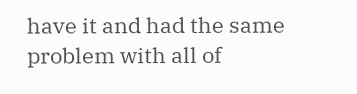have it and had the same problem with all of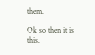them.

Ok so then it is this.